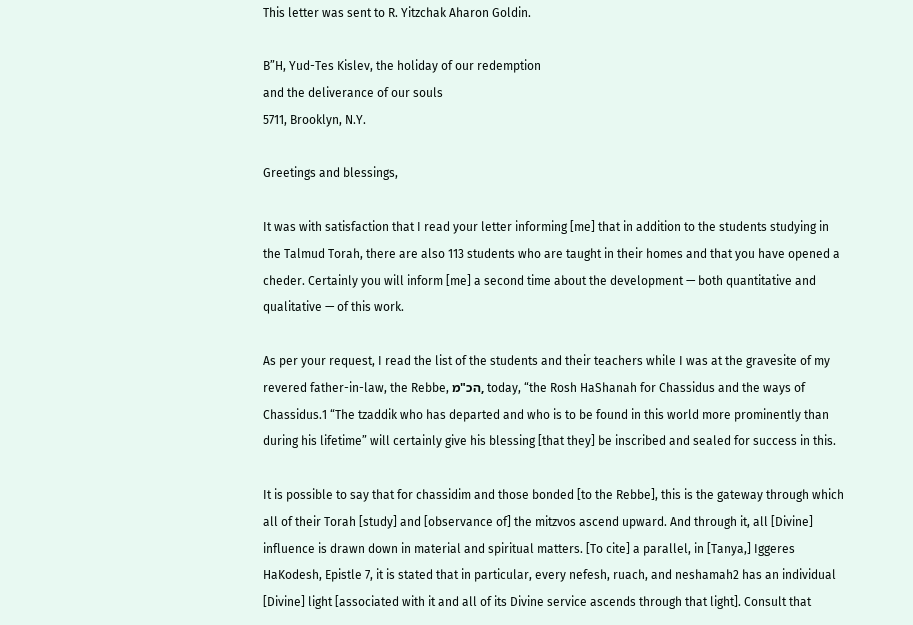This letter was sent to R. Yitzchak Aharon Goldin.

B”H, Yud-Tes Kislev, the holiday of our redemption
and the deliverance of our souls
5711, Brooklyn, N.Y.

Greetings and blessings,

It was with satisfaction that I read your letter informing [me] that in addition to the students studying in the Talmud Torah, there are also 113 students who are taught in their homes and that you have opened a cheder. Certainly you will inform [me] a second time about the development — both quantitative and qualitative — of this work.

As per your request, I read the list of the students and their teachers while I was at the gravesite of my revered father-in-law, the Rebbe, הכ"מ, today, “the Rosh HaShanah for Chassidus and the ways of Chassidus.1 “The tzaddik who has departed and who is to be found in this world more prominently than during his lifetime” will certainly give his blessing [that they] be inscribed and sealed for success in this.

It is possible to say that for chassidim and those bonded [to the Rebbe], this is the gateway through which all of their Torah [study] and [observance of] the mitzvos ascend upward. And through it, all [Divine] influence is drawn down in material and spiritual matters. [To cite] a parallel, in [Tanya,] Iggeres HaKodesh, Epistle 7, it is stated that in particular, every nefesh, ruach, and neshamah2 has an individual [Divine] light [associated with it and all of its Divine service ascends through that light]. Consult that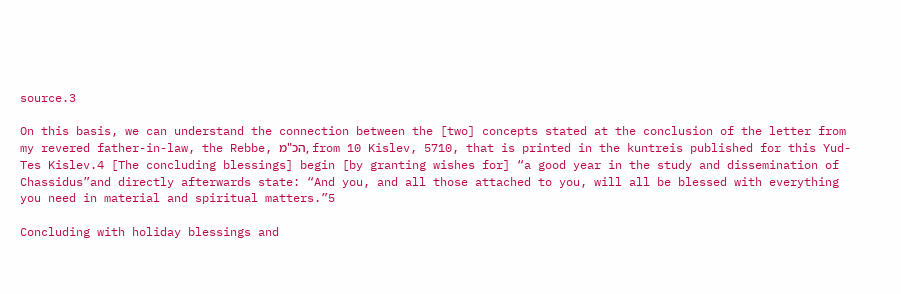source.3

On this basis, we can understand the connection between the [two] concepts stated at the conclusion of the letter from my revered father-in-law, the Rebbe, הכ"מ, from 10 Kislev, 5710, that is printed in the kuntreis published for this Yud-Tes Kislev.4 [The concluding blessings] begin [by granting wishes for] “a good year in the study and dissemination of Chassidus”and directly afterwards state: “And you, and all those attached to you, will all be blessed with everything you need in material and spiritual matters.”5

Concluding with holiday blessings and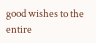good wishes to the entire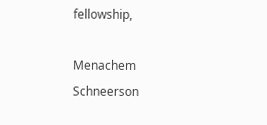fellowship,

Menachem Schneerson